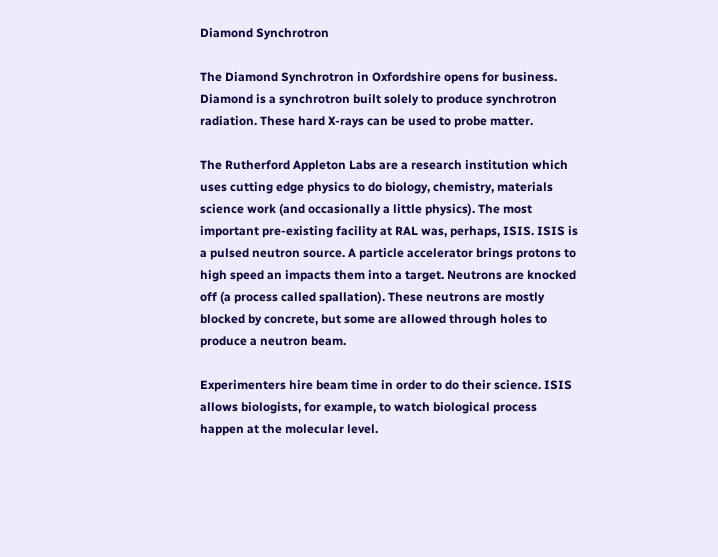Diamond Synchrotron

The Diamond Synchrotron in Oxfordshire opens for business. Diamond is a synchrotron built solely to produce synchrotron radiation. These hard X-rays can be used to probe matter.

The Rutherford Appleton Labs are a research institution which uses cutting edge physics to do biology, chemistry, materials science work (and occasionally a little physics). The most important pre-existing facility at RAL was, perhaps, ISIS. ISIS is a pulsed neutron source. A particle accelerator brings protons to high speed an impacts them into a target. Neutrons are knocked off (a process called spallation). These neutrons are mostly blocked by concrete, but some are allowed through holes to produce a neutron beam.

Experimenters hire beam time in order to do their science. ISIS allows biologists, for example, to watch biological process happen at the molecular level.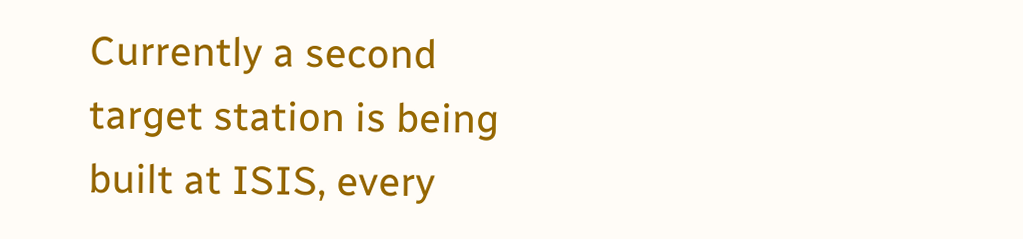Currently a second target station is being built at ISIS, every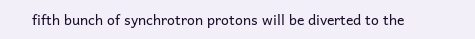fifth bunch of synchrotron protons will be diverted to the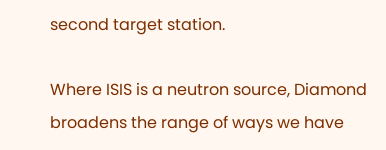second target station.

Where ISIS is a neutron source, Diamond broadens the range of ways we have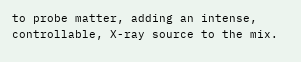to probe matter, adding an intense, controllable, X-ray source to the mix.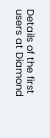Details of the first users at Diamond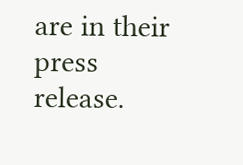are in their press release.